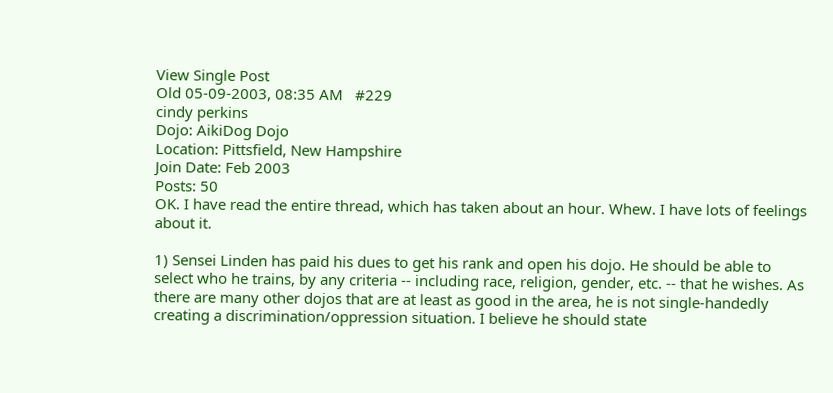View Single Post
Old 05-09-2003, 08:35 AM   #229
cindy perkins
Dojo: AikiDog Dojo
Location: Pittsfield, New Hampshire
Join Date: Feb 2003
Posts: 50
OK. I have read the entire thread, which has taken about an hour. Whew. I have lots of feelings about it.

1) Sensei Linden has paid his dues to get his rank and open his dojo. He should be able to select who he trains, by any criteria -- including race, religion, gender, etc. -- that he wishes. As there are many other dojos that are at least as good in the area, he is not single-handedly creating a discrimination/oppression situation. I believe he should state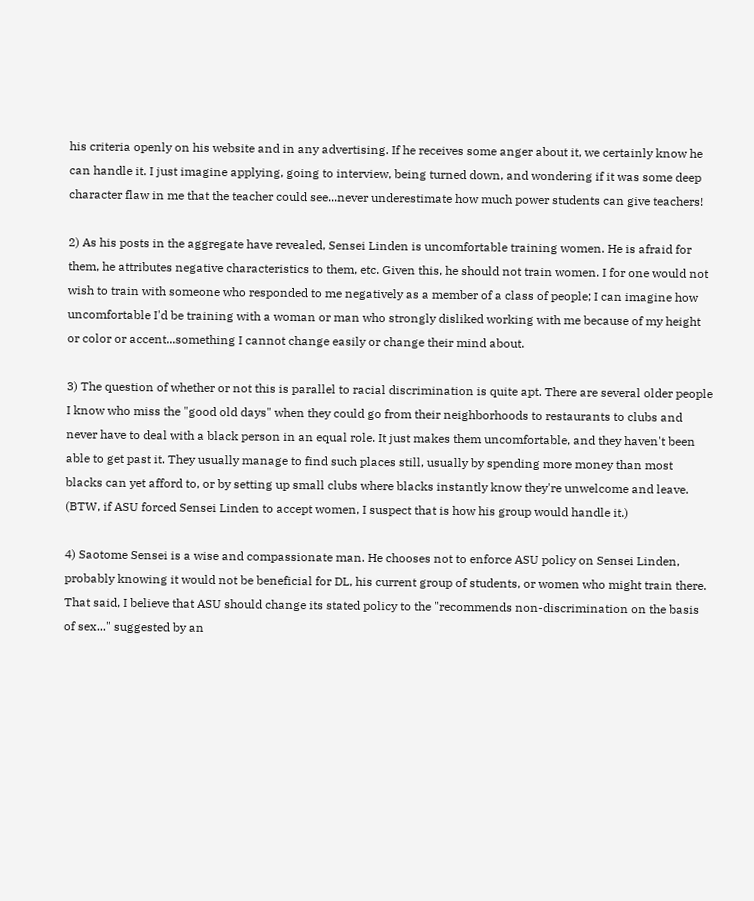his criteria openly on his website and in any advertising. If he receives some anger about it, we certainly know he can handle it. I just imagine applying, going to interview, being turned down, and wondering if it was some deep character flaw in me that the teacher could see...never underestimate how much power students can give teachers!

2) As his posts in the aggregate have revealed, Sensei Linden is uncomfortable training women. He is afraid for them, he attributes negative characteristics to them, etc. Given this, he should not train women. I for one would not wish to train with someone who responded to me negatively as a member of a class of people; I can imagine how uncomfortable I'd be training with a woman or man who strongly disliked working with me because of my height or color or accent...something I cannot change easily or change their mind about.

3) The question of whether or not this is parallel to racial discrimination is quite apt. There are several older people I know who miss the "good old days" when they could go from their neighborhoods to restaurants to clubs and never have to deal with a black person in an equal role. It just makes them uncomfortable, and they haven't been able to get past it. They usually manage to find such places still, usually by spending more money than most blacks can yet afford to, or by setting up small clubs where blacks instantly know they're unwelcome and leave. (BTW, if ASU forced Sensei Linden to accept women, I suspect that is how his group would handle it.)

4) Saotome Sensei is a wise and compassionate man. He chooses not to enforce ASU policy on Sensei Linden, probably knowing it would not be beneficial for DL, his current group of students, or women who might train there. That said, I believe that ASU should change its stated policy to the "recommends non-discrimination on the basis of sex..." suggested by an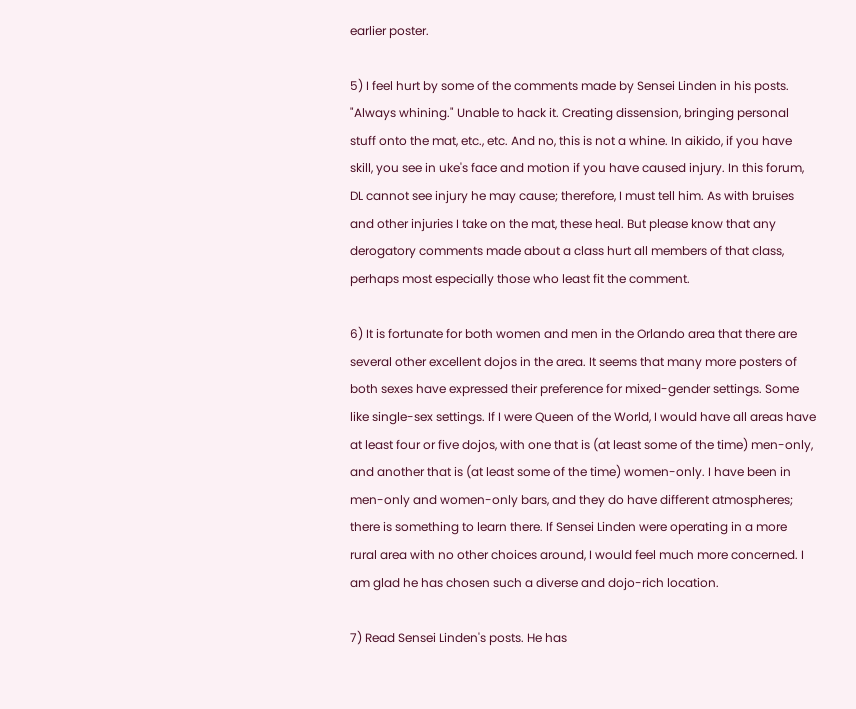earlier poster.

5) I feel hurt by some of the comments made by Sensei Linden in his posts. "Always whining." Unable to hack it. Creating dissension, bringing personal stuff onto the mat, etc., etc. And no, this is not a whine. In aikido, if you have skill, you see in uke's face and motion if you have caused injury. In this forum, DL cannot see injury he may cause; therefore, I must tell him. As with bruises and other injuries I take on the mat, these heal. But please know that any derogatory comments made about a class hurt all members of that class, perhaps most especially those who least fit the comment.

6) It is fortunate for both women and men in the Orlando area that there are several other excellent dojos in the area. It seems that many more posters of both sexes have expressed their preference for mixed-gender settings. Some like single-sex settings. If I were Queen of the World, I would have all areas have at least four or five dojos, with one that is (at least some of the time) men-only, and another that is (at least some of the time) women-only. I have been in men-only and women-only bars, and they do have different atmospheres; there is something to learn there. If Sensei Linden were operating in a more rural area with no other choices around, I would feel much more concerned. I am glad he has chosen such a diverse and dojo-rich location.

7) Read Sensei Linden's posts. He has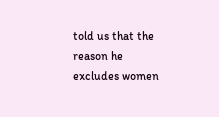told us that the reason he excludes women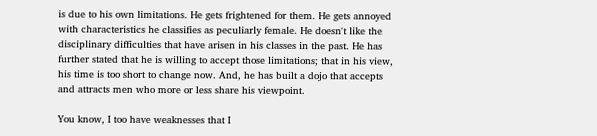is due to his own limitations. He gets frightened for them. He gets annoyed with characteristics he classifies as peculiarly female. He doesn't like the disciplinary difficulties that have arisen in his classes in the past. He has further stated that he is willing to accept those limitations; that in his view, his time is too short to change now. And, he has built a dojo that accepts and attracts men who more or less share his viewpoint.

You know, I too have weaknesses that I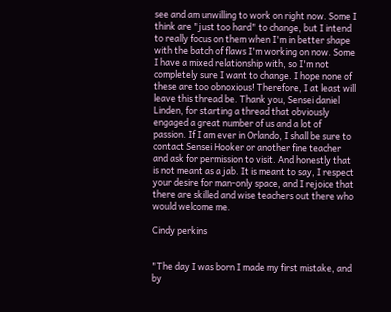see and am unwilling to work on right now. Some I think are "just too hard" to change, but I intend to really focus on them when I'm in better shape with the batch of flaws I'm working on now. Some I have a mixed relationship with, so I'm not completely sure I want to change. I hope none of these are too obnoxious! Therefore, I at least will leave this thread be. Thank you, Sensei daniel Linden, for starting a thread that obviously engaged a great number of us and a lot of passion. If I am ever in Orlando, I shall be sure to contact Sensei Hooker or another fine teacher and ask for permission to visit. And honestly that is not meant as a jab. It is meant to say, I respect your desire for man-only space, and I rejoice that there are skilled and wise teachers out there who would welcome me.

Cindy perkins


"The day I was born I made my first mistake, and by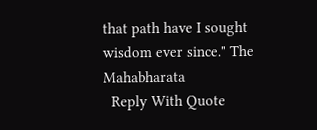that path have I sought wisdom ever since." The Mahabharata
  Reply With Quote